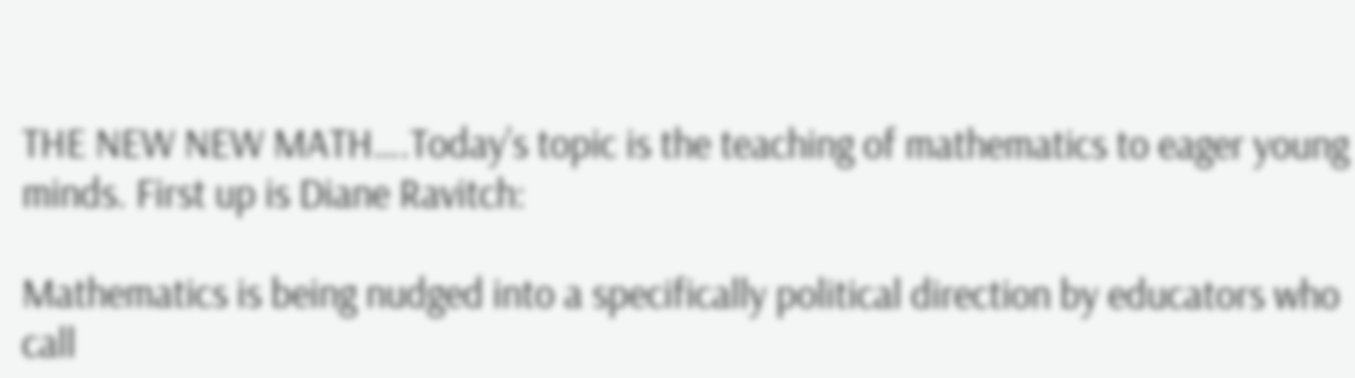THE NEW NEW MATH….Today’s topic is the teaching of mathematics to eager young minds. First up is Diane Ravitch:

Mathematics is being nudged into a specifically political direction by educators who call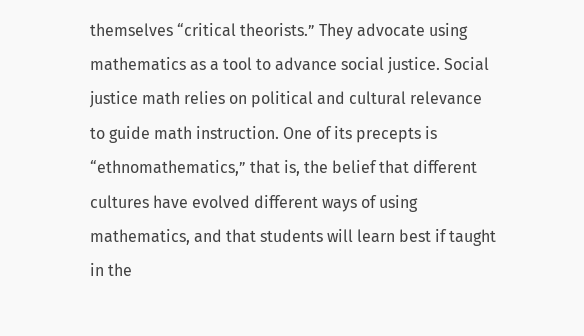themselves “critical theorists.” They advocate using mathematics as a tool to advance social justice. Social justice math relies on political and cultural relevance to guide math instruction. One of its precepts is “ethnomathematics,” that is, the belief that different cultures have evolved different ways of using mathematics, and that students will learn best if taught in the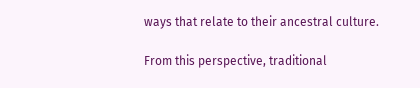ways that relate to their ancestral culture.

From this perspective, traditional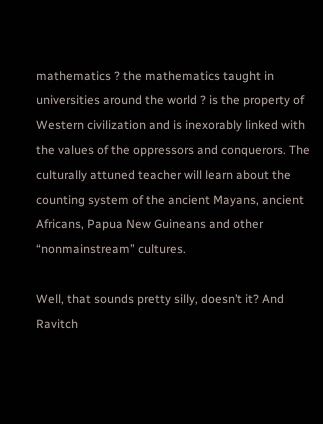mathematics ? the mathematics taught in universities around the world ? is the property of Western civilization and is inexorably linked with the values of the oppressors and conquerors. The culturally attuned teacher will learn about the counting system of the ancient Mayans, ancient Africans, Papua New Guineans and other “nonmainstream” cultures.

Well, that sounds pretty silly, doesn’t it? And Ravitch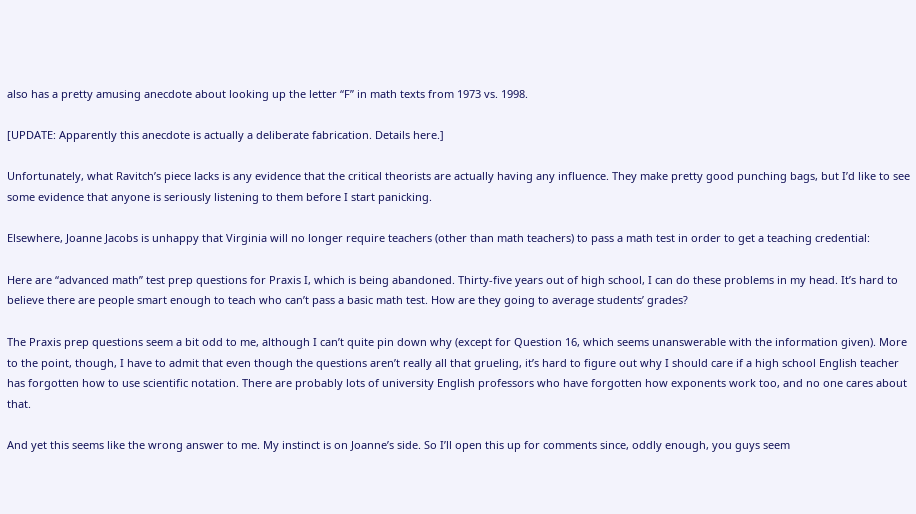also has a pretty amusing anecdote about looking up the letter “F” in math texts from 1973 vs. 1998.

[UPDATE: Apparently this anecdote is actually a deliberate fabrication. Details here.]

Unfortunately, what Ravitch’s piece lacks is any evidence that the critical theorists are actually having any influence. They make pretty good punching bags, but I’d like to see some evidence that anyone is seriously listening to them before I start panicking.

Elsewhere, Joanne Jacobs is unhappy that Virginia will no longer require teachers (other than math teachers) to pass a math test in order to get a teaching credential:

Here are “advanced math” test prep questions for Praxis I, which is being abandoned. Thirty-five years out of high school, I can do these problems in my head. It’s hard to believe there are people smart enough to teach who can’t pass a basic math test. How are they going to average students’ grades?

The Praxis prep questions seem a bit odd to me, although I can’t quite pin down why (except for Question 16, which seems unanswerable with the information given). More to the point, though, I have to admit that even though the questions aren’t really all that grueling, it’s hard to figure out why I should care if a high school English teacher has forgotten how to use scientific notation. There are probably lots of university English professors who have forgotten how exponents work too, and no one cares about that.

And yet this seems like the wrong answer to me. My instinct is on Joanne’s side. So I’ll open this up for comments since, oddly enough, you guys seem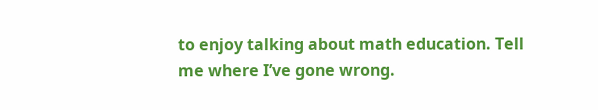to enjoy talking about math education. Tell me where I’ve gone wrong.